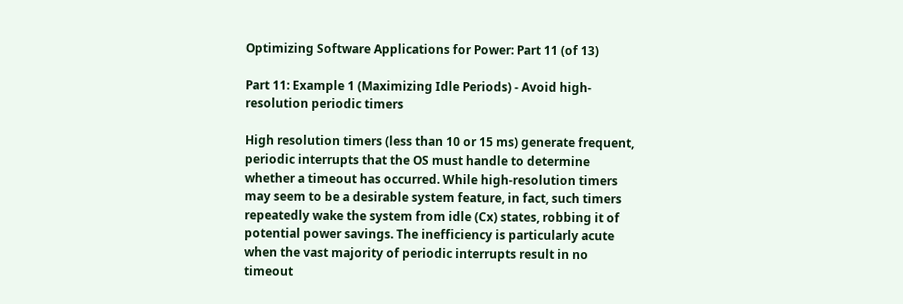Optimizing Software Applications for Power: Part 11 (of 13)

Part 11: Example 1 (Maximizing Idle Periods) - Avoid high-resolution periodic timers

High resolution timers (less than 10 or 15 ms) generate frequent, periodic interrupts that the OS must handle to determine whether a timeout has occurred. While high-resolution timers may seem to be a desirable system feature, in fact, such timers repeatedly wake the system from idle (Cx) states, robbing it of potential power savings. The inefficiency is particularly acute when the vast majority of periodic interrupts result in no timeout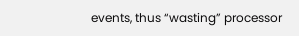events, thus “wasting” processor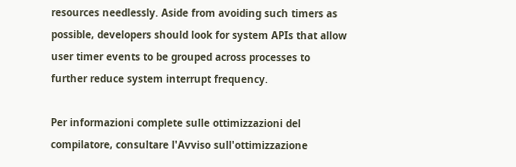resources needlessly. Aside from avoiding such timers as possible, developers should look for system APIs that allow user timer events to be grouped across processes to further reduce system interrupt frequency.

Per informazioni complete sulle ottimizzazioni del compilatore, consultare l'Avviso sull'ottimizzazione